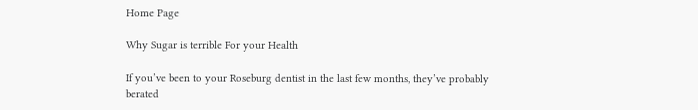Home Page

Why Sugar is terrible For your Health

If you’ve been to your Roseburg dentist in the last few months, they’ve probably berated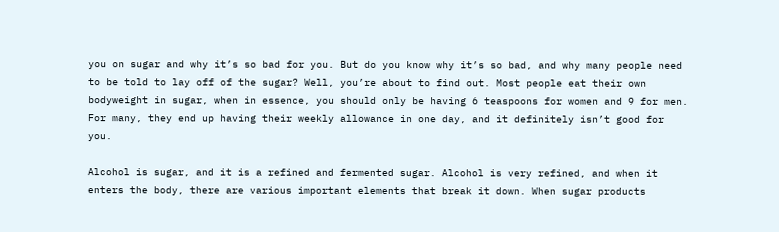you on sugar and why it’s so bad for you. But do you know why it’s so bad, and why many people need to be told to lay off of the sugar? Well, you’re about to find out. Most people eat their own bodyweight in sugar, when in essence, you should only be having 6 teaspoons for women and 9 for men. For many, they end up having their weekly allowance in one day, and it definitely isn’t good for you.

Alcohol is sugar, and it is a refined and fermented sugar. Alcohol is very refined, and when it enters the body, there are various important elements that break it down. When sugar products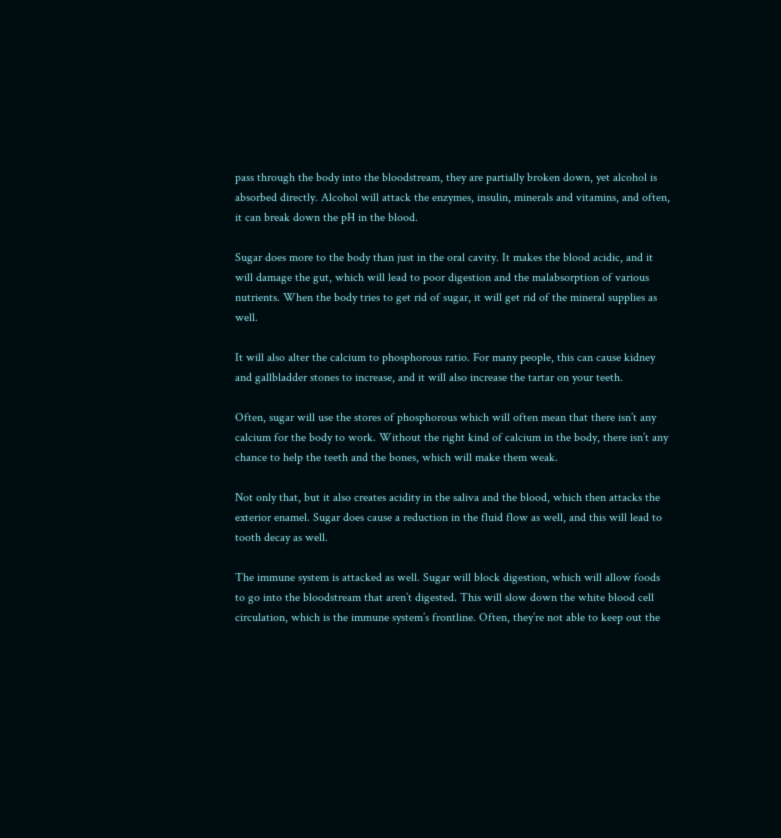pass through the body into the bloodstream, they are partially broken down, yet alcohol is absorbed directly. Alcohol will attack the enzymes, insulin, minerals and vitamins, and often, it can break down the pH in the blood.

Sugar does more to the body than just in the oral cavity. It makes the blood acidic, and it will damage the gut, which will lead to poor digestion and the malabsorption of various nutrients. When the body tries to get rid of sugar, it will get rid of the mineral supplies as well.

It will also alter the calcium to phosphorous ratio. For many people, this can cause kidney and gallbladder stones to increase, and it will also increase the tartar on your teeth.

Often, sugar will use the stores of phosphorous which will often mean that there isn’t any calcium for the body to work. Without the right kind of calcium in the body, there isn’t any chance to help the teeth and the bones, which will make them weak.

Not only that, but it also creates acidity in the saliva and the blood, which then attacks the exterior enamel. Sugar does cause a reduction in the fluid flow as well, and this will lead to tooth decay as well.

The immune system is attacked as well. Sugar will block digestion, which will allow foods to go into the bloodstream that aren’t digested. This will slow down the white blood cell circulation, which is the immune system’s frontline. Often, they’re not able to keep out the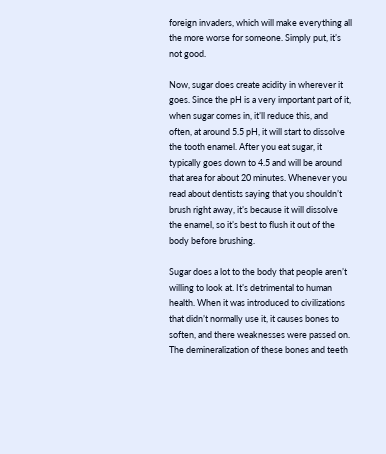foreign invaders, which will make everything all the more worse for someone. Simply put, it’s not good.

Now, sugar does create acidity in wherever it goes. Since the pH is a very important part of it, when sugar comes in, it’ll reduce this, and often, at around 5.5 pH, it will start to dissolve the tooth enamel. After you eat sugar, it typically goes down to 4.5 and will be around that area for about 20 minutes. Whenever you read about dentists saying that you shouldn’t brush right away, it’s because it will dissolve the enamel, so it’s best to flush it out of the body before brushing.

Sugar does a lot to the body that people aren’t willing to look at. It’s detrimental to human health. When it was introduced to civilizations that didn’t normally use it, it causes bones to soften, and there weaknesses were passed on. The demineralization of these bones and teeth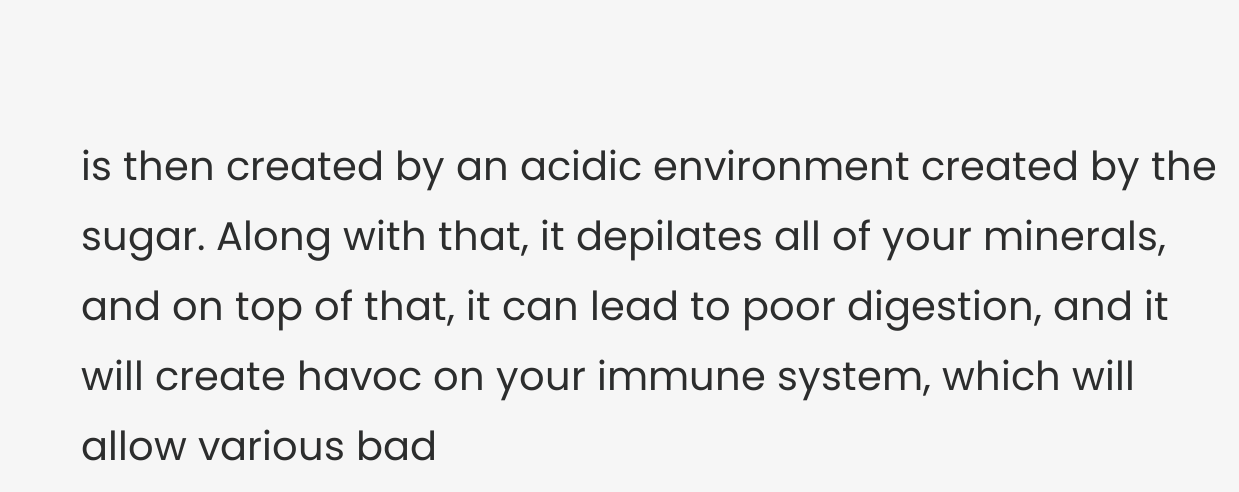is then created by an acidic environment created by the sugar. Along with that, it depilates all of your minerals, and on top of that, it can lead to poor digestion, and it will create havoc on your immune system, which will allow various bad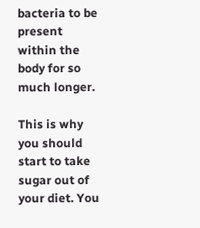bacteria to be present within the body for so much longer.

This is why you should start to take sugar out of your diet. You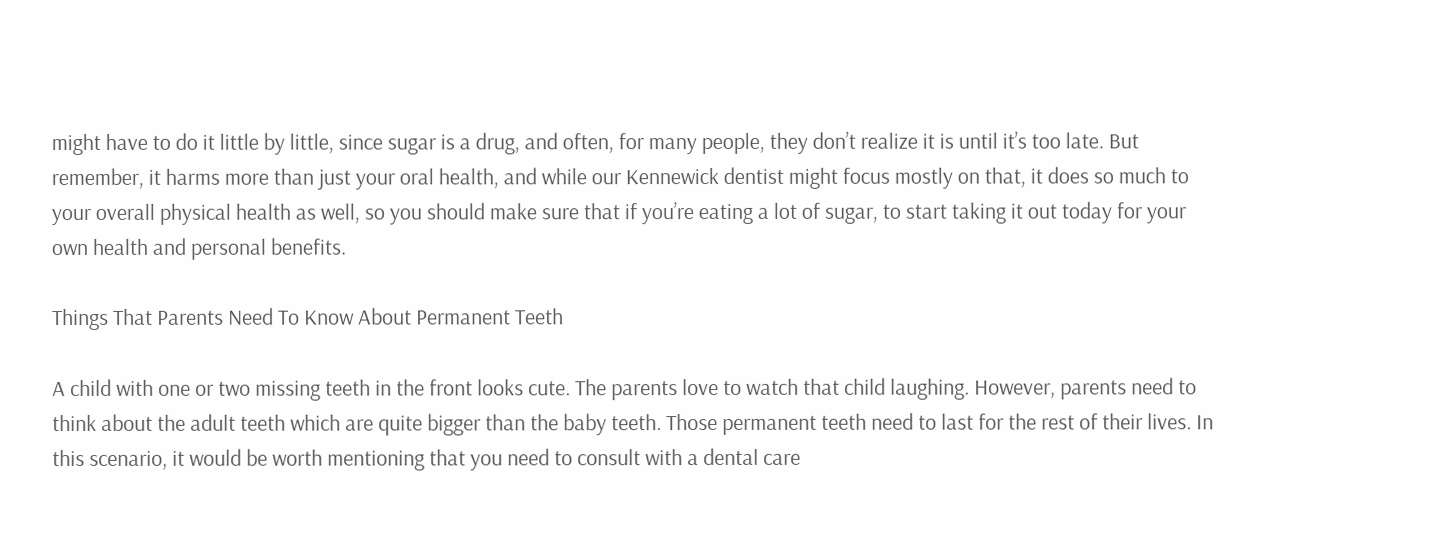might have to do it little by little, since sugar is a drug, and often, for many people, they don’t realize it is until it’s too late. But remember, it harms more than just your oral health, and while our Kennewick dentist might focus mostly on that, it does so much to your overall physical health as well, so you should make sure that if you’re eating a lot of sugar, to start taking it out today for your own health and personal benefits.

Things That Parents Need To Know About Permanent Teeth

A child with one or two missing teeth in the front looks cute. The parents love to watch that child laughing. However, parents need to think about the adult teeth which are quite bigger than the baby teeth. Those permanent teeth need to last for the rest of their lives. In this scenario, it would be worth mentioning that you need to consult with a dental care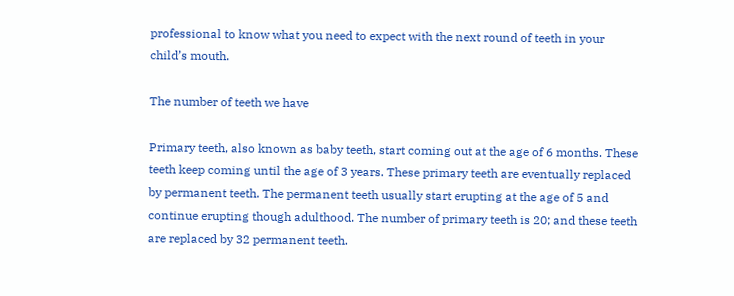professional to know what you need to expect with the next round of teeth in your child’s mouth.

The number of teeth we have

Primary teeth, also known as baby teeth, start coming out at the age of 6 months. These teeth keep coming until the age of 3 years. These primary teeth are eventually replaced by permanent teeth. The permanent teeth usually start erupting at the age of 5 and continue erupting though adulthood. The number of primary teeth is 20; and these teeth are replaced by 32 permanent teeth.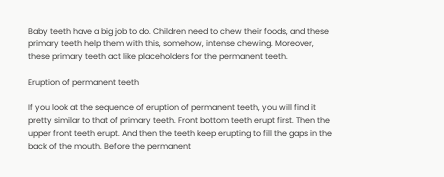Baby teeth have a big job to do. Children need to chew their foods, and these primary teeth help them with this, somehow, intense chewing. Moreover, these primary teeth act like placeholders for the permanent teeth.

Eruption of permanent teeth

If you look at the sequence of eruption of permanent teeth, you will find it pretty similar to that of primary teeth. Front bottom teeth erupt first. Then the upper front teeth erupt. And then the teeth keep erupting to fill the gaps in the back of the mouth. Before the permanent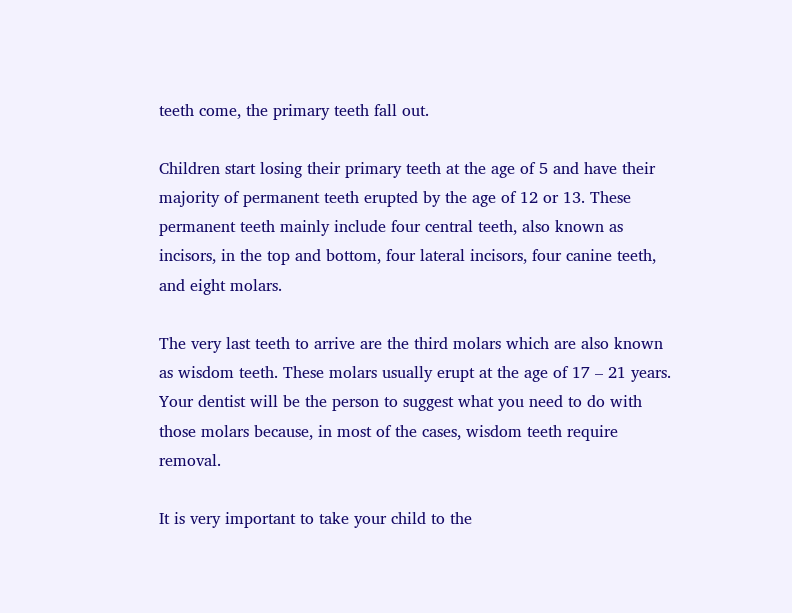teeth come, the primary teeth fall out.

Children start losing their primary teeth at the age of 5 and have their majority of permanent teeth erupted by the age of 12 or 13. These permanent teeth mainly include four central teeth, also known as incisors, in the top and bottom, four lateral incisors, four canine teeth, and eight molars.

The very last teeth to arrive are the third molars which are also known as wisdom teeth. These molars usually erupt at the age of 17 – 21 years. Your dentist will be the person to suggest what you need to do with those molars because, in most of the cases, wisdom teeth require removal.

It is very important to take your child to the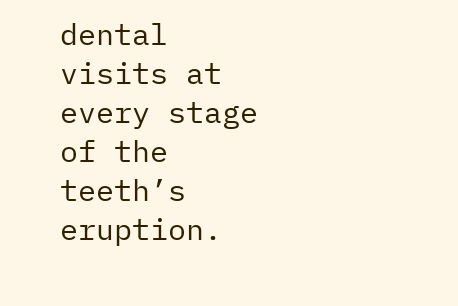dental visits at every stage of the teeth’s eruption.